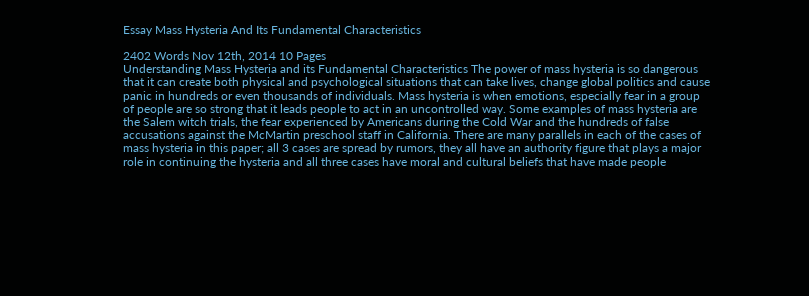Essay Mass Hysteria And Its Fundamental Characteristics

2402 Words Nov 12th, 2014 10 Pages
Understanding Mass Hysteria and its Fundamental Characteristics The power of mass hysteria is so dangerous that it can create both physical and psychological situations that can take lives, change global politics and cause panic in hundreds or even thousands of individuals. Mass hysteria is when emotions, especially fear in a group of people are so strong that it leads people to act in an uncontrolled way. Some examples of mass hysteria are the Salem witch trials, the fear experienced by Americans during the Cold War and the hundreds of false accusations against the McMartin preschool staff in California. There are many parallels in each of the cases of mass hysteria in this paper; all 3 cases are spread by rumors, they all have an authority figure that plays a major role in continuing the hysteria and all three cases have moral and cultural beliefs that have made people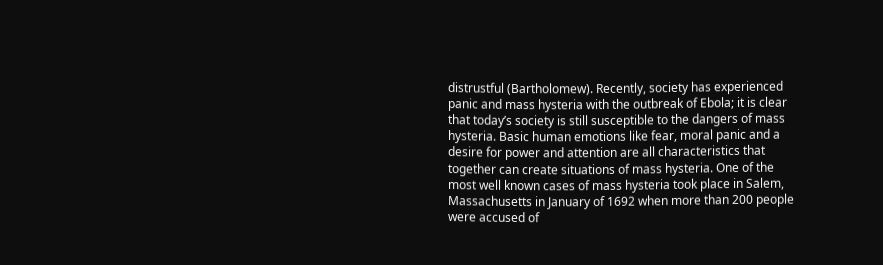distrustful (Bartholomew). Recently, society has experienced panic and mass hysteria with the outbreak of Ebola; it is clear that today’s society is still susceptible to the dangers of mass hysteria. Basic human emotions like fear, moral panic and a desire for power and attention are all characteristics that together can create situations of mass hysteria. One of the most well known cases of mass hysteria took place in Salem, Massachusetts in January of 1692 when more than 200 people were accused of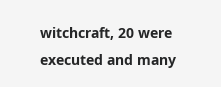witchcraft, 20 were executed and many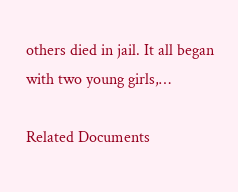others died in jail. It all began with two young girls,…

Related Documents